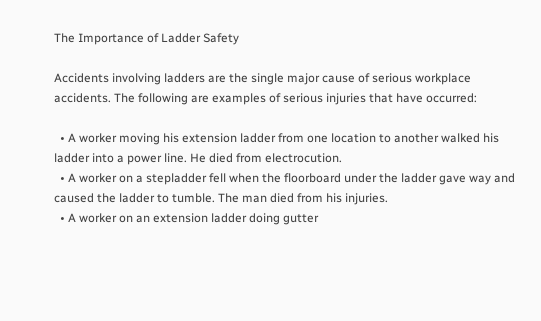The Importance of Ladder Safety

Accidents involving ladders are the single major cause of serious workplace accidents. The following are examples of serious injuries that have occurred:

  • A worker moving his extension ladder from one location to another walked his ladder into a power line. He died from electrocution.
  • A worker on a stepladder fell when the floorboard under the ladder gave way and caused the ladder to tumble. The man died from his injuries.
  • A worker on an extension ladder doing gutter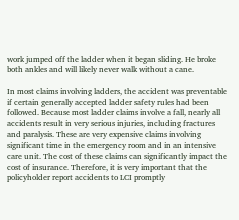work jumped off the ladder when it began sliding. He broke both ankles and will likely never walk without a cane.

In most claims involving ladders, the accident was preventable if certain generally accepted ladder safety rules had been followed. Because most ladder claims involve a fall, nearly all accidents result in very serious injuries, including fractures and paralysis. These are very expensive claims involving significant time in the emergency room and in an intensive care unit. The cost of these claims can significantly impact the cost of insurance. Therefore, it is very important that the policyholder report accidents to LCI promptly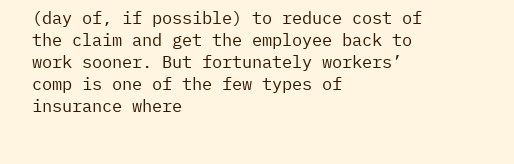(day of, if possible) to reduce cost of the claim and get the employee back to work sooner. But fortunately workers’ comp is one of the few types of insurance where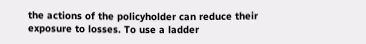the actions of the policyholder can reduce their exposure to losses. To use a ladder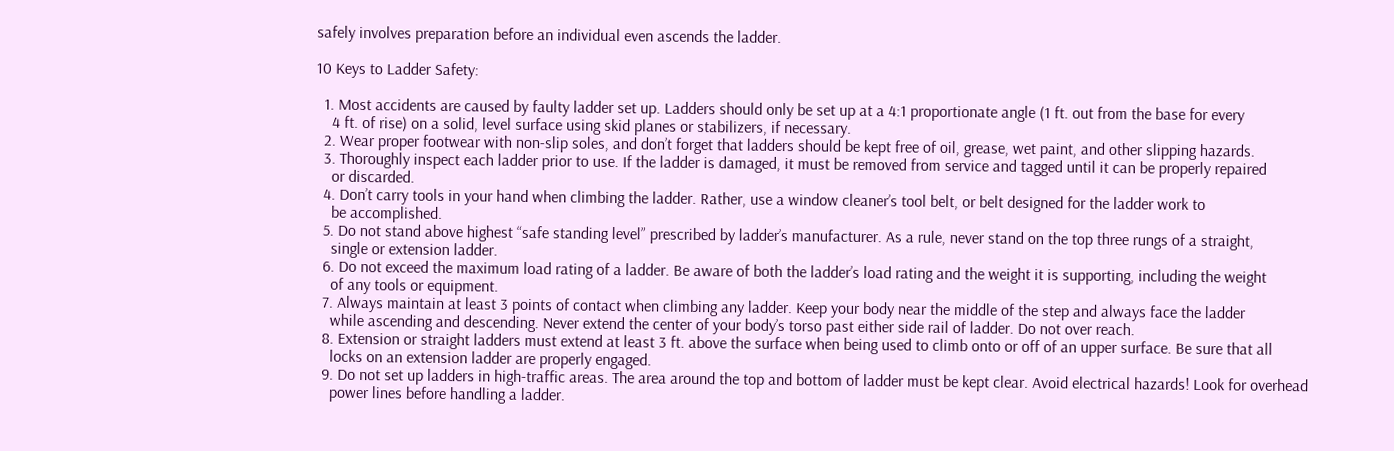safely involves preparation before an individual even ascends the ladder.

10 Keys to Ladder Safety:

  1. Most accidents are caused by faulty ladder set up. Ladders should only be set up at a 4:1 proportionate angle (1 ft. out from the base for every
    4 ft. of rise) on a solid, level surface using skid planes or stabilizers, if necessary.
  2. Wear proper footwear with non-slip soles, and don’t forget that ladders should be kept free of oil, grease, wet paint, and other slipping hazards.
  3. Thoroughly inspect each ladder prior to use. If the ladder is damaged, it must be removed from service and tagged until it can be properly repaired
    or discarded.
  4. Don’t carry tools in your hand when climbing the ladder. Rather, use a window cleaner’s tool belt, or belt designed for the ladder work to
    be accomplished.
  5. Do not stand above highest “safe standing level” prescribed by ladder’s manufacturer. As a rule, never stand on the top three rungs of a straight,
    single or extension ladder.
  6. Do not exceed the maximum load rating of a ladder. Be aware of both the ladder’s load rating and the weight it is supporting, including the weight
    of any tools or equipment.
  7. Always maintain at least 3 points of contact when climbing any ladder. Keep your body near the middle of the step and always face the ladder
    while ascending and descending. Never extend the center of your body’s torso past either side rail of ladder. Do not over reach.
  8. Extension or straight ladders must extend at least 3 ft. above the surface when being used to climb onto or off of an upper surface. Be sure that all
    locks on an extension ladder are properly engaged.
  9. Do not set up ladders in high-traffic areas. The area around the top and bottom of ladder must be kept clear. Avoid electrical hazards! Look for overhead
    power lines before handling a ladder.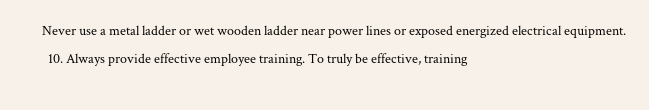Never use a metal ladder or wet wooden ladder near power lines or exposed energized electrical equipment.
  10. Always provide effective employee training. To truly be effective, training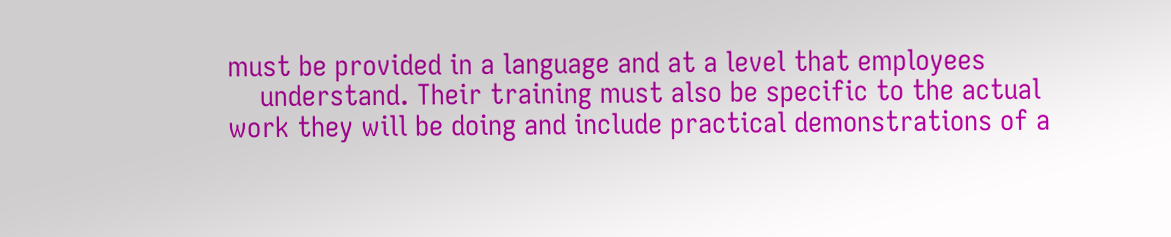must be provided in a language and at a level that employees
    understand. Their training must also be specific to the actual work they will be doing and include practical demonstrations of a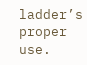ladder’s proper use.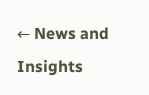← News and Insights